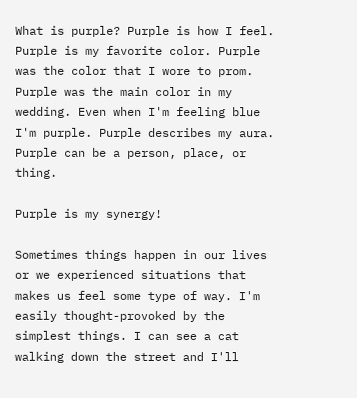What is purple? Purple is how I feel. Purple is my favorite color. Purple was the color that I wore to prom. Purple was the main color in my wedding. Even when I'm feeling blue I'm purple. Purple describes my aura. Purple can be a person, place, or thing.

Purple is my synergy!

Sometimes things happen in our lives or we experienced situations that makes us feel some type of way. I'm easily thought-provoked by the simplest things. I can see a cat walking down the street and I'll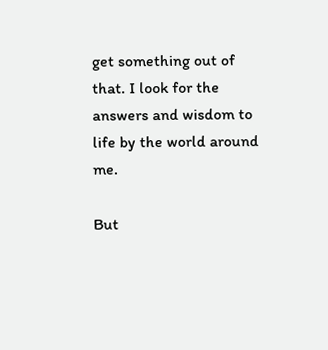get something out of that. I look for the answers and wisdom to life by the world around me.

But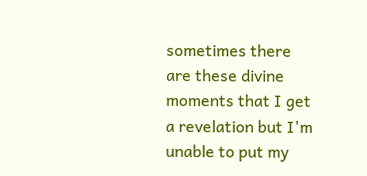sometimes there are these divine moments that I get a revelation but I'm unable to put my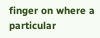finger on where a particular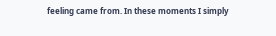feeling came from. In these moments I simply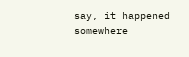say, it happened somewhere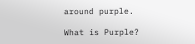around purple.

What is Purple?